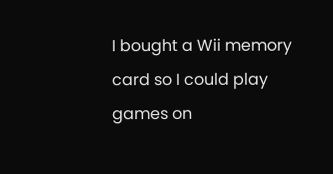I bought a Wii memory card so I could play games on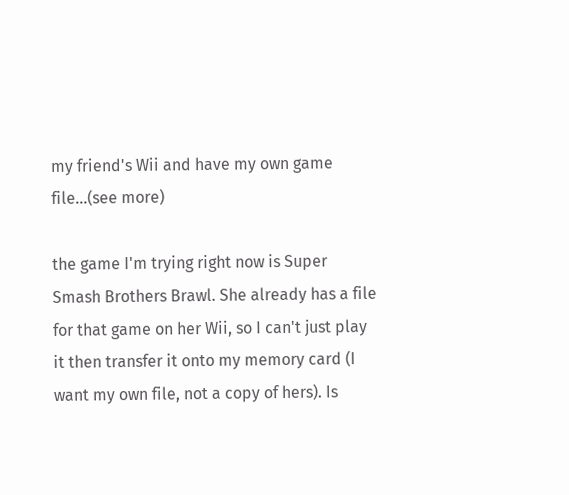my friend's Wii and have my own game file...(see more)

the game I'm trying right now is Super Smash Brothers Brawl. She already has a file for that game on her Wii, so I can't just play it then transfer it onto my memory card (I want my own file, not a copy of hers). Is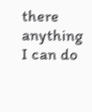there anything I can do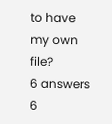to have my own file?
6 answers 6